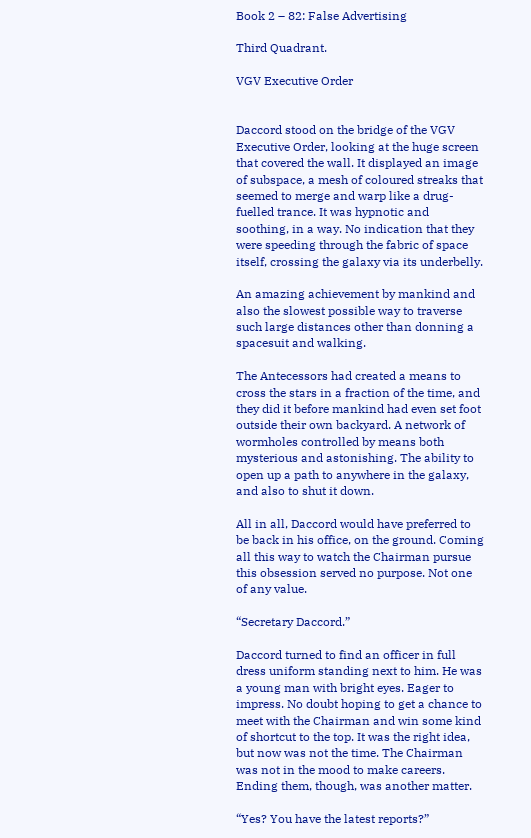Book 2 – 82: False Advertising

Third Quadrant.

VGV Executive Order


Daccord stood on the bridge of the VGV Executive Order, looking at the huge screen that covered the wall. It displayed an image of subspace, a mesh of coloured streaks that seemed to merge and warp like a drug-fuelled trance. It was hypnotic and soothing, in a way. No indication that they were speeding through the fabric of space itself, crossing the galaxy via its underbelly.

An amazing achievement by mankind and also the slowest possible way to traverse such large distances other than donning a spacesuit and walking.

The Antecessors had created a means to cross the stars in a fraction of the time, and they did it before mankind had even set foot outside their own backyard. A network of wormholes controlled by means both mysterious and astonishing. The ability to open up a path to anywhere in the galaxy, and also to shut it down.

All in all, Daccord would have preferred to be back in his office, on the ground. Coming all this way to watch the Chairman pursue this obsession served no purpose. Not one of any value.

“Secretary Daccord.”

Daccord turned to find an officer in full dress uniform standing next to him. He was a young man with bright eyes. Eager to impress. No doubt hoping to get a chance to meet with the Chairman and win some kind of shortcut to the top. It was the right idea, but now was not the time. The Chairman was not in the mood to make careers. Ending them, though, was another matter.

“Yes? You have the latest reports?”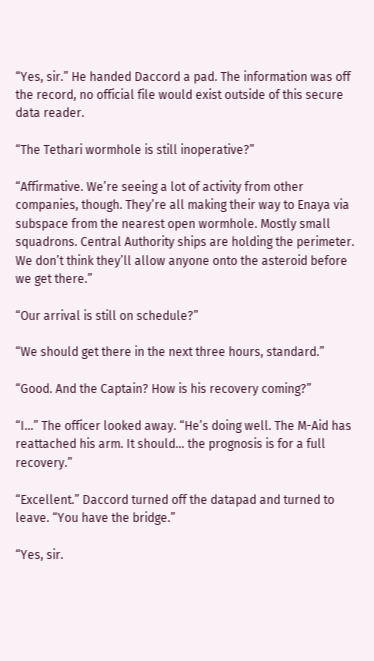“Yes, sir.” He handed Daccord a pad. The information was off the record, no official file would exist outside of this secure data reader.

“The Tethari wormhole is still inoperative?”

“Affirmative. We’re seeing a lot of activity from other companies, though. They’re all making their way to Enaya via subspace from the nearest open wormhole. Mostly small squadrons. Central Authority ships are holding the perimeter. We don’t think they’ll allow anyone onto the asteroid before we get there.”

“Our arrival is still on schedule?”

“We should get there in the next three hours, standard.”

“Good. And the Captain? How is his recovery coming?”

“I…” The officer looked away. “He’s doing well. The M-Aid has reattached his arm. It should… the prognosis is for a full recovery.”

“Excellent.” Daccord turned off the datapad and turned to leave. “You have the bridge.”

“Yes, sir.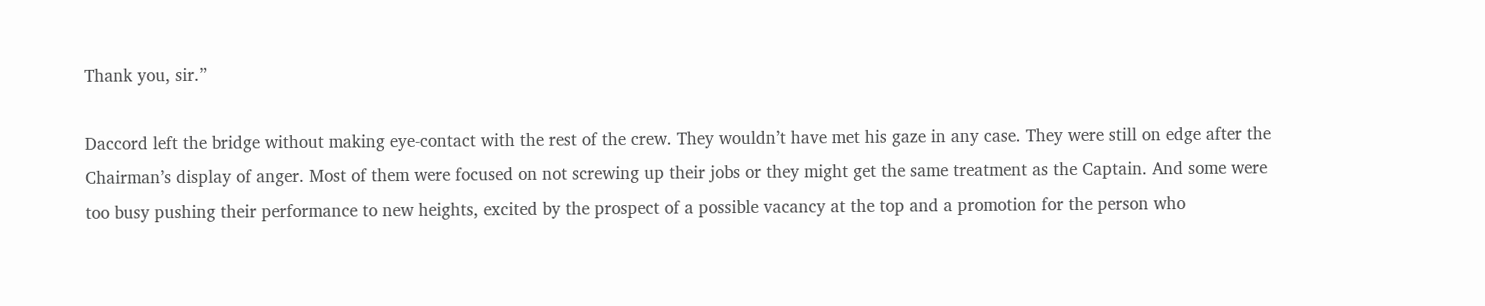Thank you, sir.”

Daccord left the bridge without making eye-contact with the rest of the crew. They wouldn’t have met his gaze in any case. They were still on edge after the Chairman’s display of anger. Most of them were focused on not screwing up their jobs or they might get the same treatment as the Captain. And some were too busy pushing their performance to new heights, excited by the prospect of a possible vacancy at the top and a promotion for the person who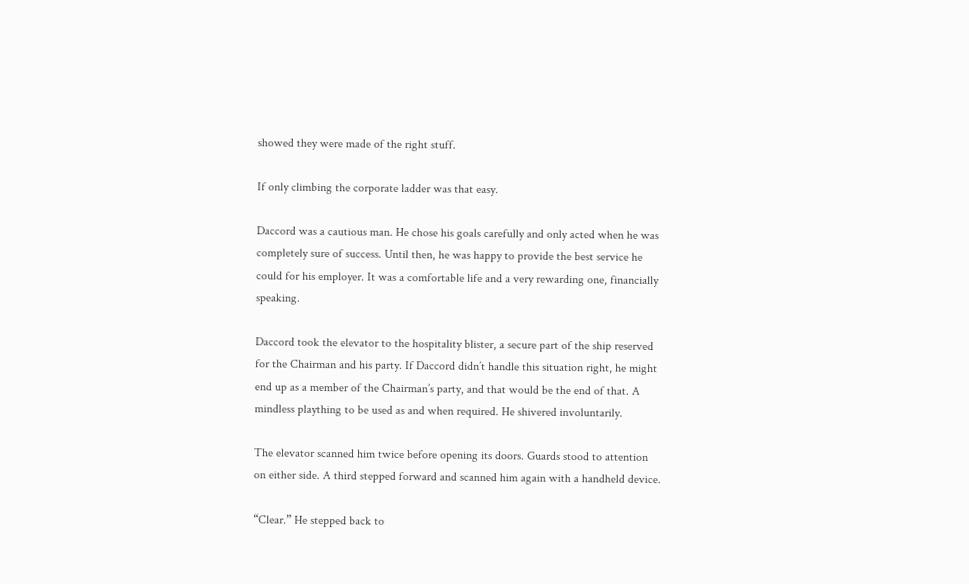showed they were made of the right stuff.

If only climbing the corporate ladder was that easy.

Daccord was a cautious man. He chose his goals carefully and only acted when he was completely sure of success. Until then, he was happy to provide the best service he could for his employer. It was a comfortable life and a very rewarding one, financially speaking.

Daccord took the elevator to the hospitality blister, a secure part of the ship reserved for the Chairman and his party. If Daccord didn’t handle this situation right, he might end up as a member of the Chairman’s party, and that would be the end of that. A mindless plaything to be used as and when required. He shivered involuntarily.

The elevator scanned him twice before opening its doors. Guards stood to attention on either side. A third stepped forward and scanned him again with a handheld device.

“Clear.” He stepped back to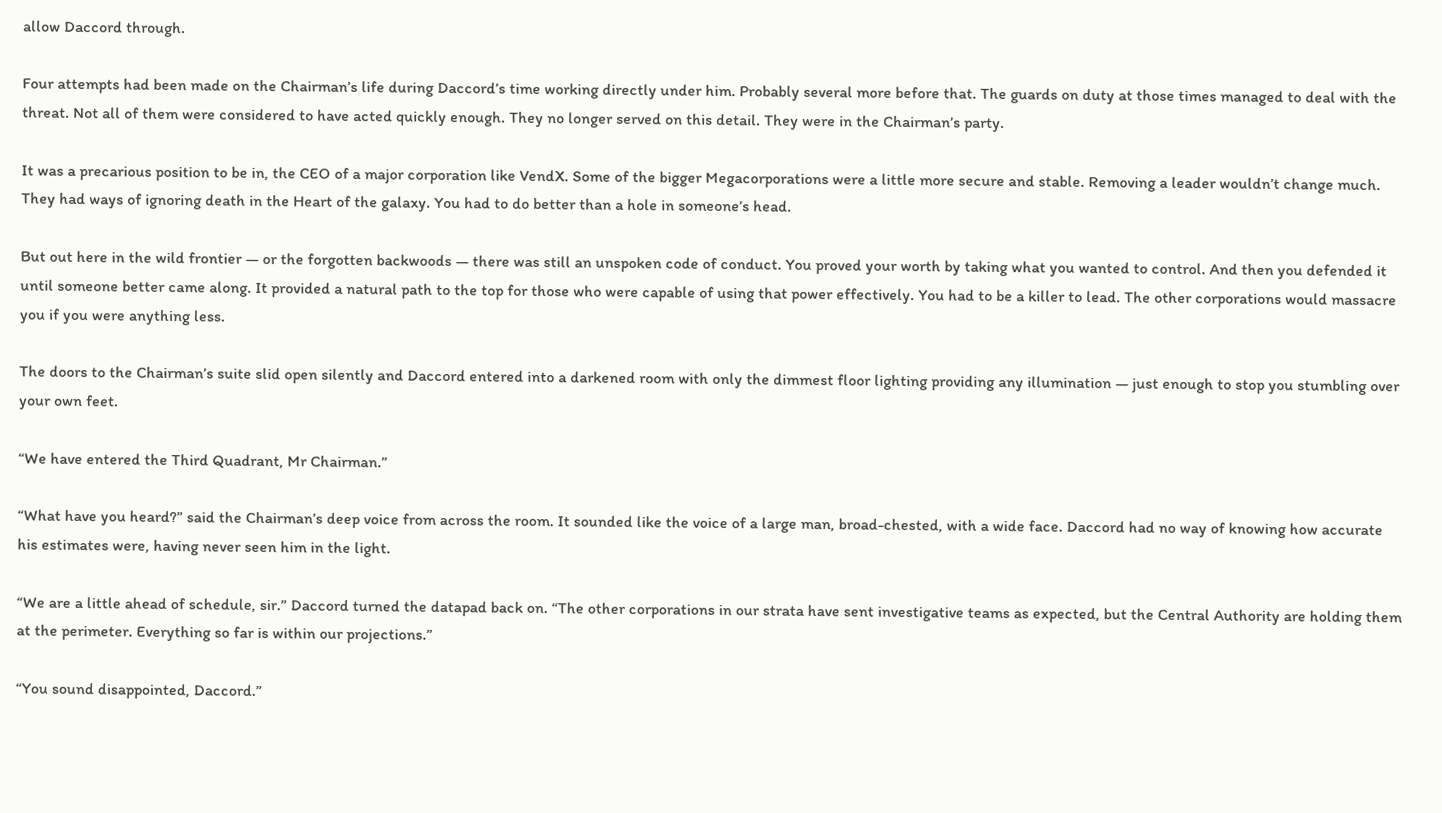allow Daccord through.

Four attempts had been made on the Chairman’s life during Daccord’s time working directly under him. Probably several more before that. The guards on duty at those times managed to deal with the threat. Not all of them were considered to have acted quickly enough. They no longer served on this detail. They were in the Chairman’s party.

It was a precarious position to be in, the CEO of a major corporation like VendX. Some of the bigger Megacorporations were a little more secure and stable. Removing a leader wouldn’t change much. They had ways of ignoring death in the Heart of the galaxy. You had to do better than a hole in someone’s head.

But out here in the wild frontier — or the forgotten backwoods — there was still an unspoken code of conduct. You proved your worth by taking what you wanted to control. And then you defended it until someone better came along. It provided a natural path to the top for those who were capable of using that power effectively. You had to be a killer to lead. The other corporations would massacre you if you were anything less.

The doors to the Chairman’s suite slid open silently and Daccord entered into a darkened room with only the dimmest floor lighting providing any illumination — just enough to stop you stumbling over your own feet.

“We have entered the Third Quadrant, Mr Chairman.”

“What have you heard?” said the Chairman’s deep voice from across the room. It sounded like the voice of a large man, broad-chested, with a wide face. Daccord had no way of knowing how accurate his estimates were, having never seen him in the light.

“We are a little ahead of schedule, sir.” Daccord turned the datapad back on. “The other corporations in our strata have sent investigative teams as expected, but the Central Authority are holding them at the perimeter. Everything so far is within our projections.”

“You sound disappointed, Daccord.”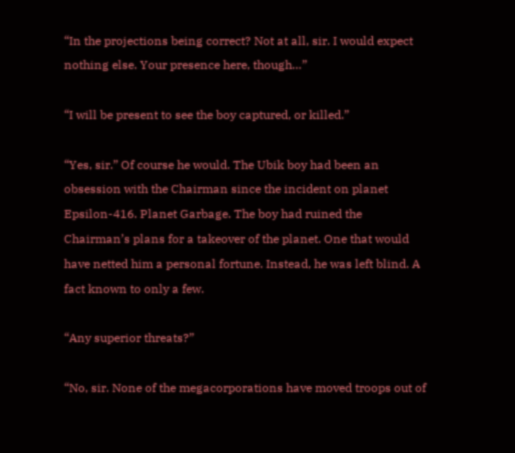“In the projections being correct? Not at all, sir. I would expect nothing else. Your presence here, though…”

“I will be present to see the boy captured, or killed.”

“Yes, sir.” Of course he would. The Ubik boy had been an obsession with the Chairman since the incident on planet Epsilon-416. Planet Garbage. The boy had ruined the Chairman’s plans for a takeover of the planet. One that would have netted him a personal fortune. Instead, he was left blind. A fact known to only a few.

“Any superior threats?”

“No, sir. None of the megacorporations have moved troops out of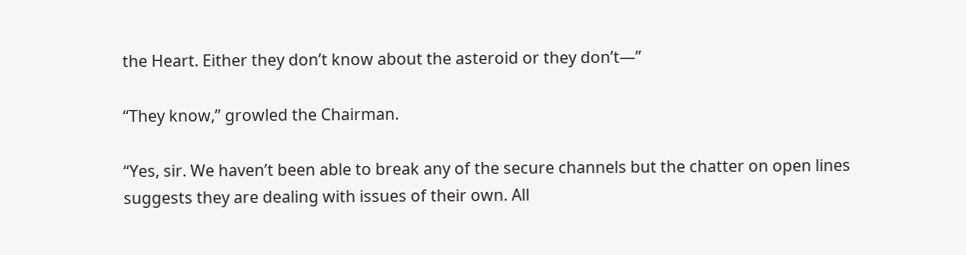the Heart. Either they don’t know about the asteroid or they don’t—”

“They know,” growled the Chairman.

“Yes, sir. We haven’t been able to break any of the secure channels but the chatter on open lines suggests they are dealing with issues of their own. All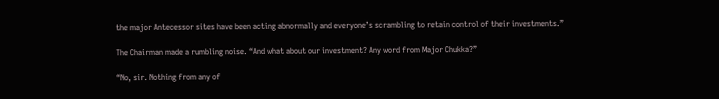the major Antecessor sites have been acting abnormally and everyone’s scrambling to retain control of their investments.”

The Chairman made a rumbling noise. “And what about our investment? Any word from Major Chukka?”

“No, sir. Nothing from any of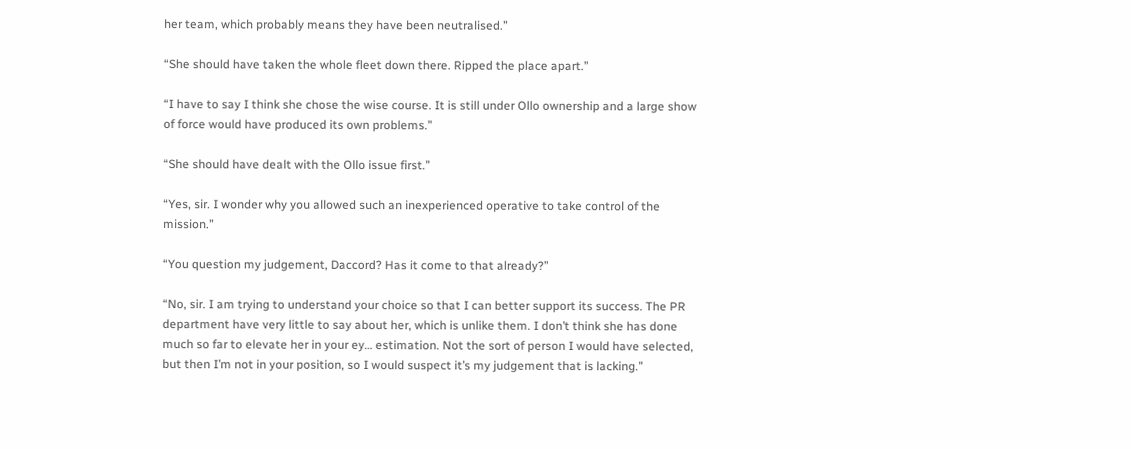her team, which probably means they have been neutralised.”

“She should have taken the whole fleet down there. Ripped the place apart.”

“I have to say I think she chose the wise course. It is still under Ollo ownership and a large show of force would have produced its own problems.”

“She should have dealt with the Ollo issue first.”

“Yes, sir. I wonder why you allowed such an inexperienced operative to take control of the mission.”

“You question my judgement, Daccord? Has it come to that already?”

“No, sir. I am trying to understand your choice so that I can better support its success. The PR department have very little to say about her, which is unlike them. I don’t think she has done much so far to elevate her in your ey… estimation. Not the sort of person I would have selected, but then I’m not in your position, so I would suspect it’s my judgement that is lacking.”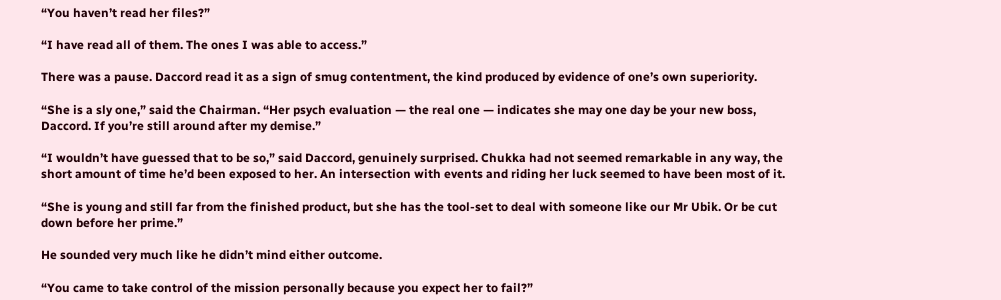“You haven’t read her files?”

“I have read all of them. The ones I was able to access.”

There was a pause. Daccord read it as a sign of smug contentment, the kind produced by evidence of one’s own superiority.

“She is a sly one,” said the Chairman. “Her psych evaluation — the real one — indicates she may one day be your new boss, Daccord. If you’re still around after my demise.”

“I wouldn’t have guessed that to be so,” said Daccord, genuinely surprised. Chukka had not seemed remarkable in any way, the short amount of time he’d been exposed to her. An intersection with events and riding her luck seemed to have been most of it.

“She is young and still far from the finished product, but she has the tool-set to deal with someone like our Mr Ubik. Or be cut down before her prime.”

He sounded very much like he didn’t mind either outcome.

“You came to take control of the mission personally because you expect her to fail?”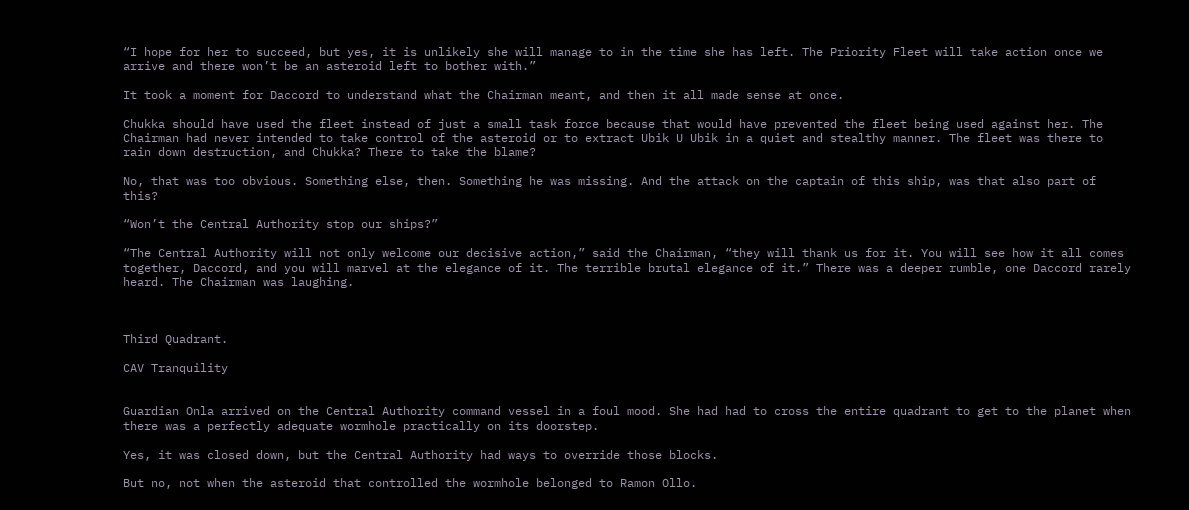“I hope for her to succeed, but yes, it is unlikely she will manage to in the time she has left. The Priority Fleet will take action once we arrive and there won’t be an asteroid left to bother with.”

It took a moment for Daccord to understand what the Chairman meant, and then it all made sense at once.

Chukka should have used the fleet instead of just a small task force because that would have prevented the fleet being used against her. The Chairman had never intended to take control of the asteroid or to extract Ubik U Ubik in a quiet and stealthy manner. The fleet was there to rain down destruction, and Chukka? There to take the blame?

No, that was too obvious. Something else, then. Something he was missing. And the attack on the captain of this ship, was that also part of this?

“Won’t the Central Authority stop our ships?”

“The Central Authority will not only welcome our decisive action,” said the Chairman, “they will thank us for it. You will see how it all comes together, Daccord, and you will marvel at the elegance of it. The terrible brutal elegance of it.” There was a deeper rumble, one Daccord rarely heard. The Chairman was laughing.



Third Quadrant.

CAV Tranquility


Guardian Onla arrived on the Central Authority command vessel in a foul mood. She had had to cross the entire quadrant to get to the planet when there was a perfectly adequate wormhole practically on its doorstep.

Yes, it was closed down, but the Central Authority had ways to override those blocks.

But no, not when the asteroid that controlled the wormhole belonged to Ramon Ollo.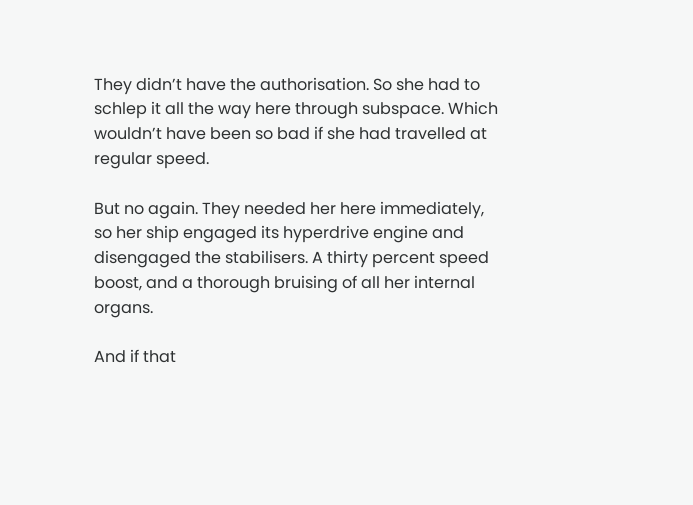They didn’t have the authorisation. So she had to schlep it all the way here through subspace. Which wouldn’t have been so bad if she had travelled at regular speed.

But no again. They needed her here immediately, so her ship engaged its hyperdrive engine and disengaged the stabilisers. A thirty percent speed boost, and a thorough bruising of all her internal organs.

And if that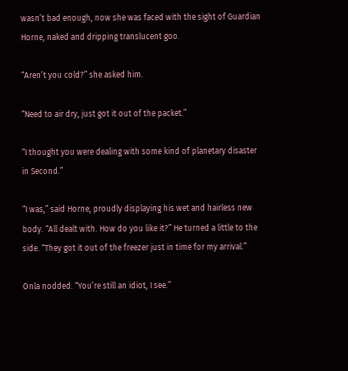wasn’t bad enough, now she was faced with the sight of Guardian Horne, naked and dripping translucent goo.

“Aren’t you cold?” she asked him.

“Need to air dry, just got it out of the packet.”

“I thought you were dealing with some kind of planetary disaster in Second.”

“I was,” said Horne, proudly displaying his wet and hairless new body. “All dealt with. How do you like it?” He turned a little to the side. “They got it out of the freezer just in time for my arrival.”

Onla nodded. “You’re still an idiot, I see.”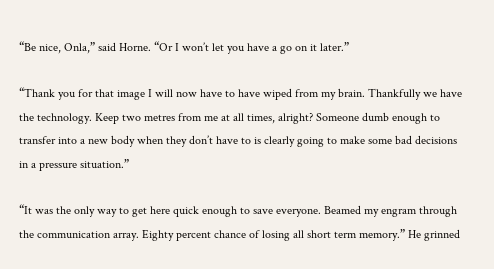“Be nice, Onla,” said Horne. “Or I won’t let you have a go on it later.”

“Thank you for that image I will now have to have wiped from my brain. Thankfully we have the technology. Keep two metres from me at all times, alright? Someone dumb enough to transfer into a new body when they don’t have to is clearly going to make some bad decisions in a pressure situation.”

“It was the only way to get here quick enough to save everyone. Beamed my engram through the communication array. Eighty percent chance of losing all short term memory.” He grinned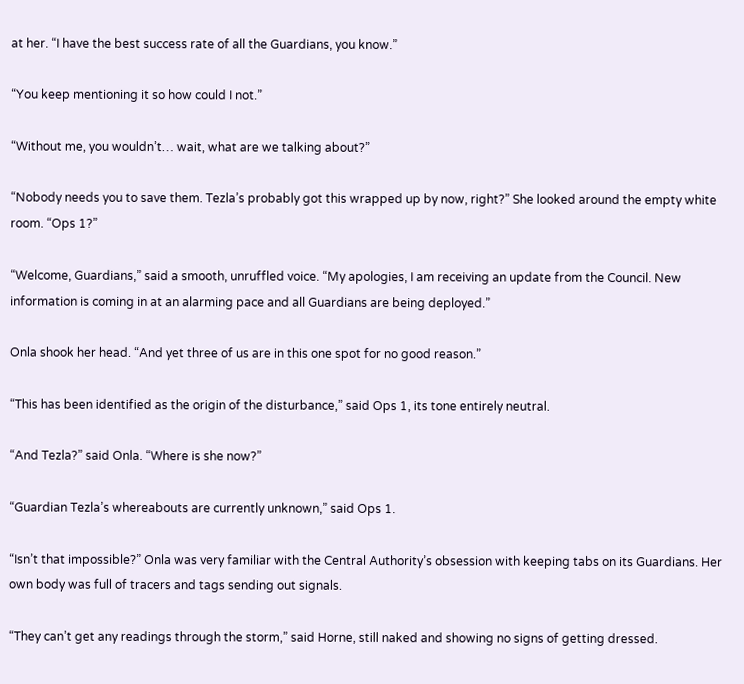at her. “I have the best success rate of all the Guardians, you know.”

“You keep mentioning it so how could I not.”

“Without me, you wouldn’t… wait, what are we talking about?”

“Nobody needs you to save them. Tezla’s probably got this wrapped up by now, right?” She looked around the empty white room. “Ops 1?”

“Welcome, Guardians,” said a smooth, unruffled voice. “My apologies, I am receiving an update from the Council. New information is coming in at an alarming pace and all Guardians are being deployed.”

Onla shook her head. “And yet three of us are in this one spot for no good reason.”

“This has been identified as the origin of the disturbance,” said Ops 1, its tone entirely neutral.

“And Tezla?” said Onla. “Where is she now?”

“Guardian Tezla’s whereabouts are currently unknown,” said Ops 1.

“Isn’t that impossible?” Onla was very familiar with the Central Authority’s obsession with keeping tabs on its Guardians. Her own body was full of tracers and tags sending out signals.

“They can’t get any readings through the storm,” said Horne, still naked and showing no signs of getting dressed.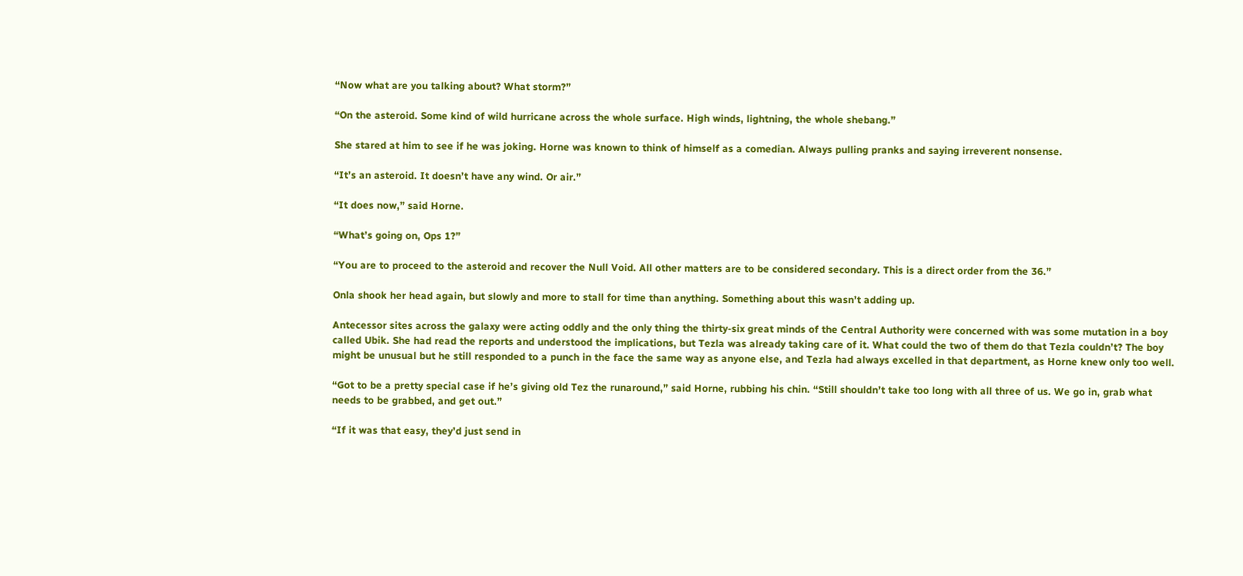“Now what are you talking about? What storm?”

“On the asteroid. Some kind of wild hurricane across the whole surface. High winds, lightning, the whole shebang.”

She stared at him to see if he was joking. Horne was known to think of himself as a comedian. Always pulling pranks and saying irreverent nonsense.

“It’s an asteroid. It doesn’t have any wind. Or air.”

“It does now,” said Horne.

“What’s going on, Ops 1?”

“You are to proceed to the asteroid and recover the Null Void. All other matters are to be considered secondary. This is a direct order from the 36.”

Onla shook her head again, but slowly and more to stall for time than anything. Something about this wasn’t adding up.

Antecessor sites across the galaxy were acting oddly and the only thing the thirty-six great minds of the Central Authority were concerned with was some mutation in a boy called Ubik. She had read the reports and understood the implications, but Tezla was already taking care of it. What could the two of them do that Tezla couldn’t? The boy might be unusual but he still responded to a punch in the face the same way as anyone else, and Tezla had always excelled in that department, as Horne knew only too well.

“Got to be a pretty special case if he’s giving old Tez the runaround,” said Horne, rubbing his chin. “Still shouldn’t take too long with all three of us. We go in, grab what needs to be grabbed, and get out.”

“If it was that easy, they’d just send in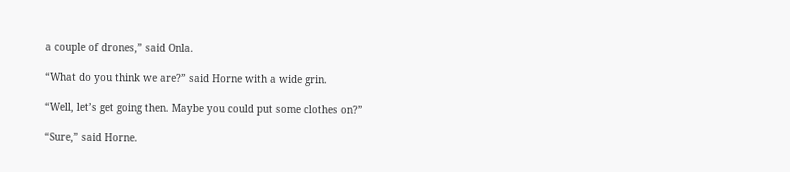a couple of drones,” said Onla.

“What do you think we are?” said Horne with a wide grin.

“Well, let’s get going then. Maybe you could put some clothes on?”

“Sure,” said Horne.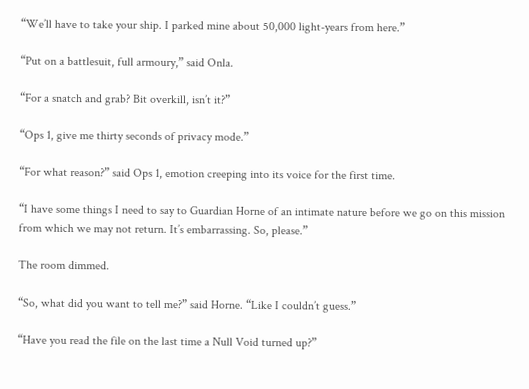“We’ll have to take your ship. I parked mine about 50,000 light-years from here.”

“Put on a battlesuit, full armoury,” said Onla.

“For a snatch and grab? Bit overkill, isn’t it?”

“Ops 1, give me thirty seconds of privacy mode.”

“For what reason?” said Ops 1, emotion creeping into its voice for the first time.

“I have some things I need to say to Guardian Horne of an intimate nature before we go on this mission from which we may not return. It’s embarrassing. So, please.”

The room dimmed.

“So, what did you want to tell me?” said Horne. “Like I couldn’t guess.”

“Have you read the file on the last time a Null Void turned up?”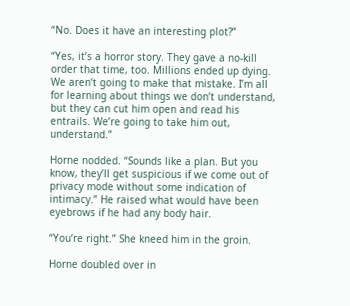“No. Does it have an interesting plot?”

“Yes, it’s a horror story. They gave a no-kill order that time, too. Millions ended up dying. We aren’t going to make that mistake. I’m all for learning about things we don’t understand, but they can cut him open and read his entrails. We’re going to take him out, understand.”

Horne nodded. “Sounds like a plan. But you know, they’ll get suspicious if we come out of privacy mode without some indication of intimacy.” He raised what would have been eyebrows if he had any body hair.

“You’re right.” She kneed him in the groin.

Horne doubled over in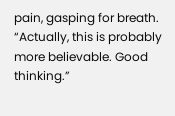pain, gasping for breath. “Actually, this is probably more believable. Good thinking.”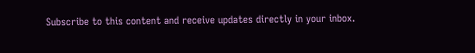Subscribe to this content and receive updates directly in your inbox.